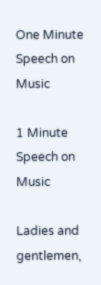One Minute Speech on Music

1 Minute Speech on Music

Ladies and gentlemen,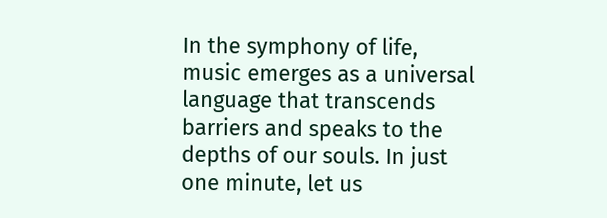In the symphony of life, music emerges as a universal language that transcends barriers and speaks to the depths of our souls. In just one minute, let us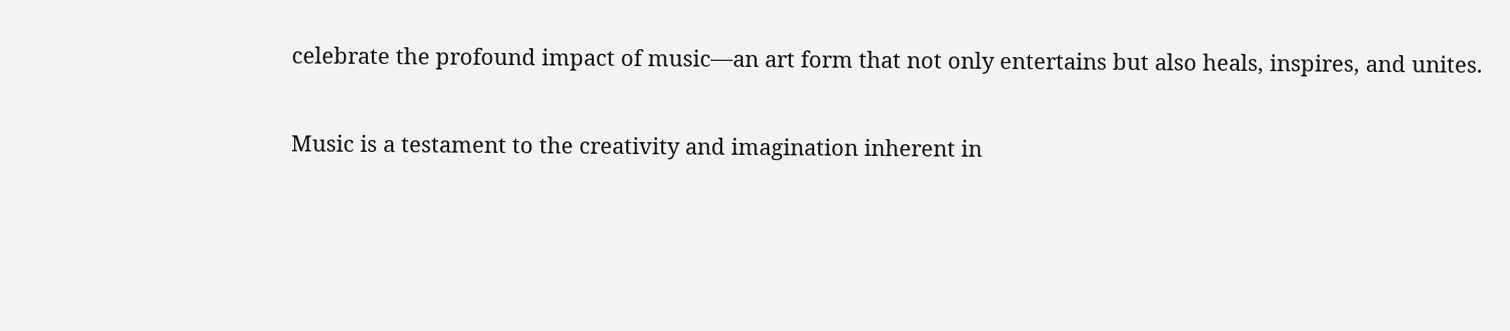celebrate the profound impact of music—an art form that not only entertains but also heals, inspires, and unites.

Music is a testament to the creativity and imagination inherent in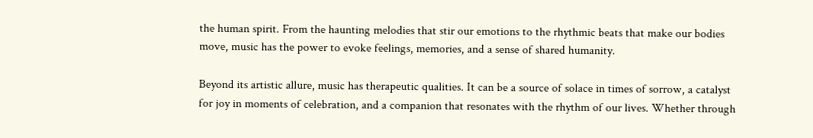the human spirit. From the haunting melodies that stir our emotions to the rhythmic beats that make our bodies move, music has the power to evoke feelings, memories, and a sense of shared humanity.

Beyond its artistic allure, music has therapeutic qualities. It can be a source of solace in times of sorrow, a catalyst for joy in moments of celebration, and a companion that resonates with the rhythm of our lives. Whether through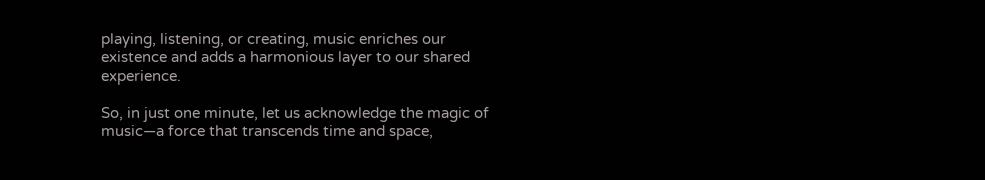playing, listening, or creating, music enriches our existence and adds a harmonious layer to our shared experience.

So, in just one minute, let us acknowledge the magic of music—a force that transcends time and space,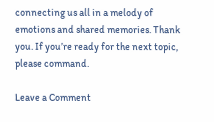connecting us all in a melody of emotions and shared memories. Thank you. If you’re ready for the next topic, please command.

Leave a Comment